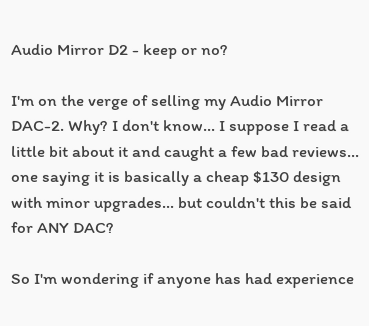Audio Mirror D2 - keep or no?

I'm on the verge of selling my Audio Mirror DAC-2. Why? I don't know... I suppose I read a little bit about it and caught a few bad reviews... one saying it is basically a cheap $130 design with minor upgrades... but couldn't this be said for ANY DAC?

So I'm wondering if anyone has had experience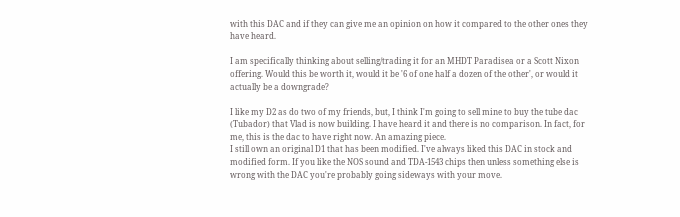with this DAC and if they can give me an opinion on how it compared to the other ones they have heard.

I am specifically thinking about selling/trading it for an MHDT Paradisea or a Scott Nixon offering. Would this be worth it, would it be '6 of one half a dozen of the other', or would it actually be a downgrade?

I like my D2 as do two of my friends, but, I think I'm going to sell mine to buy the tube dac (Tubador) that Vlad is now building. I have heard it and there is no comparison. In fact, for me, this is the dac to have right now. An amazing piece.
I still own an original D1 that has been modified. I've always liked this DAC in stock and modified form. If you like the NOS sound and TDA-1543 chips then unless something else is wrong with the DAC you're probably going sideways with your move.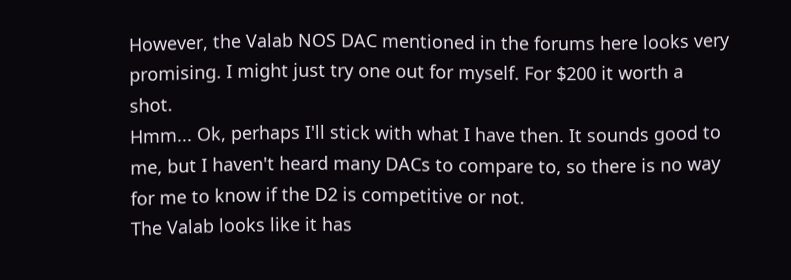However, the Valab NOS DAC mentioned in the forums here looks very promising. I might just try one out for myself. For $200 it worth a shot.
Hmm... Ok, perhaps I'll stick with what I have then. It sounds good to me, but I haven't heard many DACs to compare to, so there is no way for me to know if the D2 is competitive or not.
The Valab looks like it has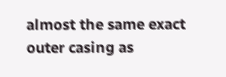almost the same exact outer casing as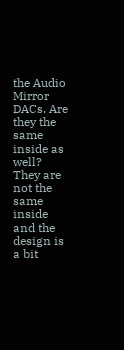the Audio Mirror DACs. Are they the same inside as well?
They are not the same inside and the design is a bit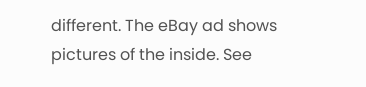different. The eBay ad shows pictures of the inside. See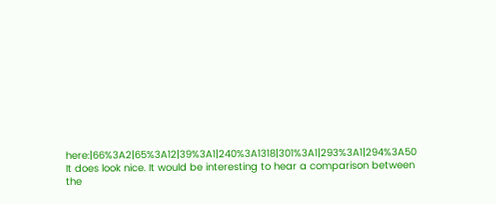here:|66%3A2|65%3A12|39%3A1|240%3A1318|301%3A1|293%3A1|294%3A50
It does look nice. It would be interesting to hear a comparison between the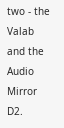two - the Valab and the Audio Mirror D2.